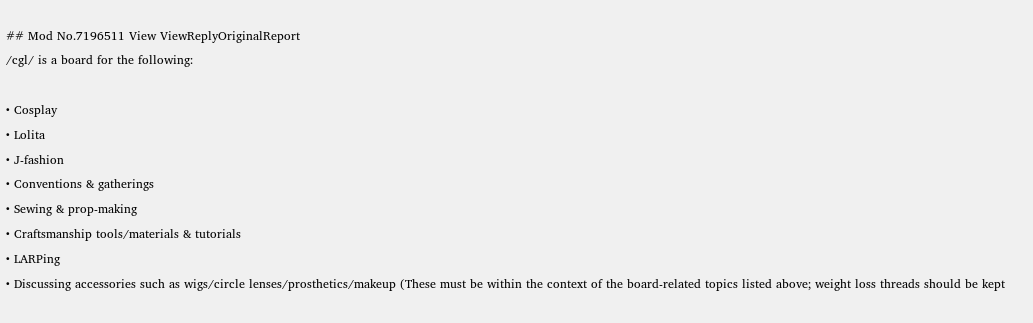## Mod No.7196511 View ViewReplyOriginalReport
/cgl/ is a board for the following:

• Cosplay
• Lolita
• J-fashion
• Conventions & gatherings
• Sewing & prop-making
• Craftsmanship tools/materials & tutorials
• LARPing
• Discussing accessories such as wigs/circle lenses/prosthetics/makeup (These must be within the context of the board-related topics listed above; weight loss threads should be kept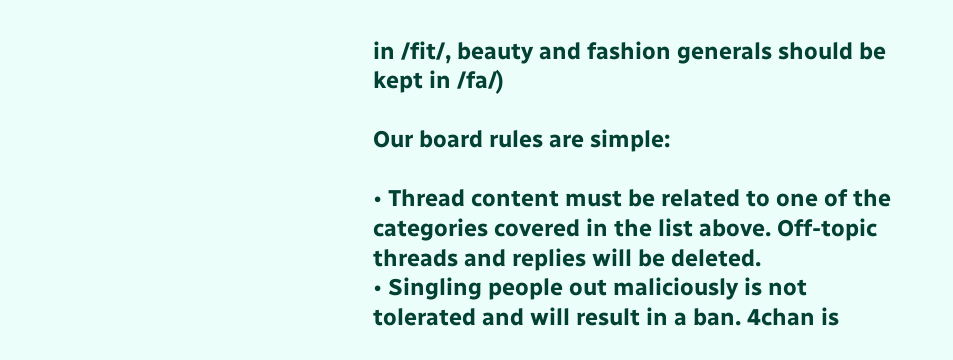in /fit/, beauty and fashion generals should be kept in /fa/)

Our board rules are simple:

• Thread content must be related to one of the categories covered in the list above. Off-topic threads and replies will be deleted.
• Singling people out maliciously is not tolerated and will result in a ban. 4chan is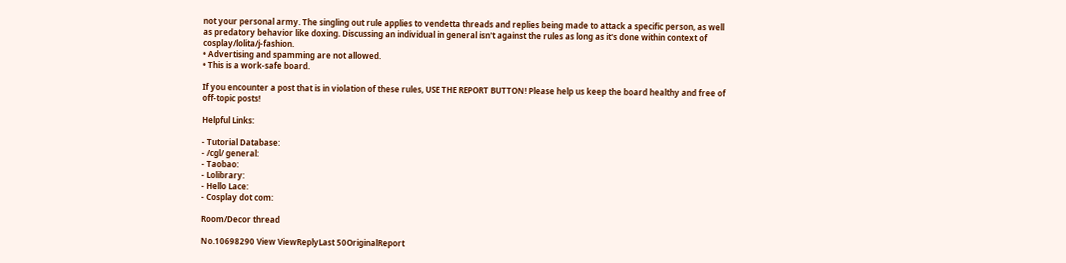not your personal army. The singling out rule applies to vendetta threads and replies being made to attack a specific person, as well as predatory behavior like doxing. Discussing an individual in general isn't against the rules as long as it's done within context of cosplay/lolita/j-fashion.
• Advertising and spamming are not allowed.
• This is a work-safe board.

If you encounter a post that is in violation of these rules, USE THE REPORT BUTTON! Please help us keep the board healthy and free of off-topic posts!

Helpful Links:

- Tutorial Database:
- /cgl/ general:
- Taobao:
- Lolibrary:
- Hello Lace:
- Cosplay dot com:

Room/Decor thread

No.10698290 View ViewReplyLast 50OriginalReport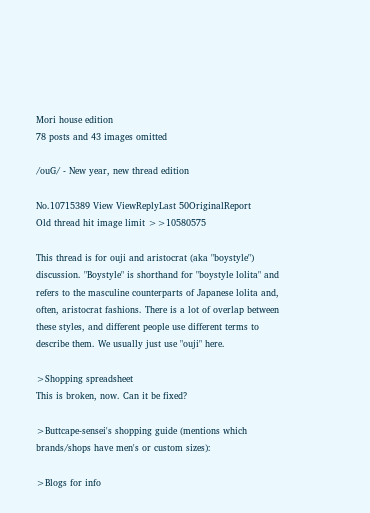Mori house edition
78 posts and 43 images omitted

/ouG/ - New year, new thread edition

No.10715389 View ViewReplyLast 50OriginalReport
Old thread hit image limit >>10580575

This thread is for ouji and aristocrat (aka "boystyle") discussion. "Boystyle" is shorthand for "boystyle lolita" and refers to the masculine counterparts of Japanese lolita and, often, aristocrat fashions. There is a lot of overlap between these styles, and different people use different terms to describe them. We usually just use "ouji" here.

>Shopping spreadsheet
This is broken, now. Can it be fixed?

>Buttcape-sensei's shopping guide (mentions which brands/shops have men's or custom sizes):

>Blogs for info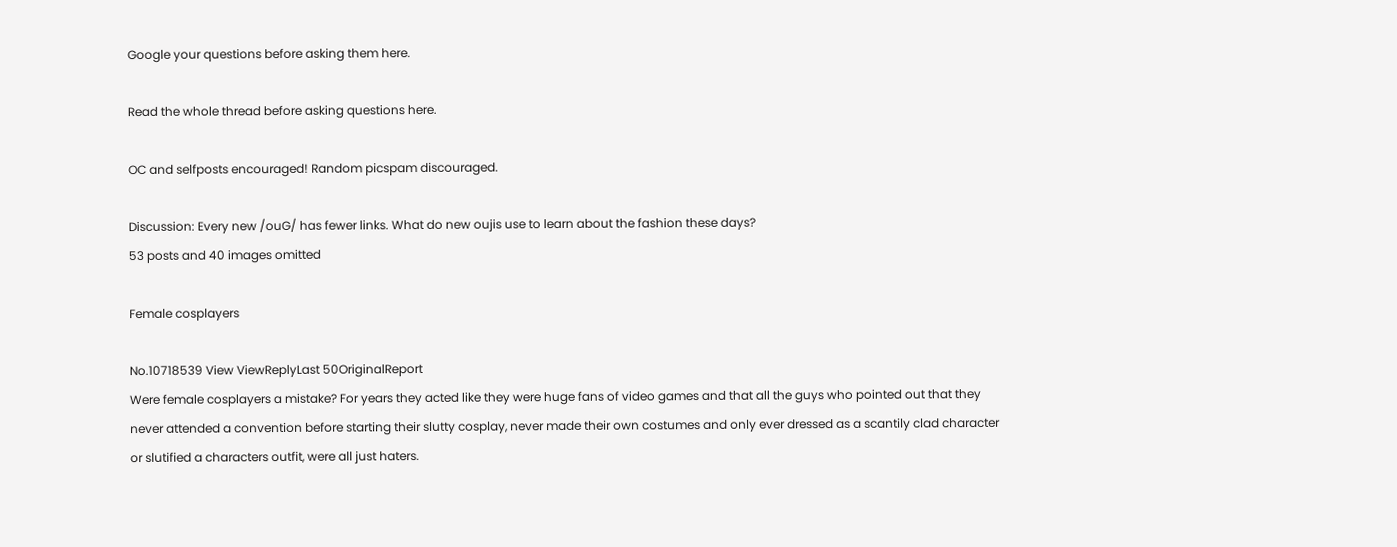Google your questions before asking them here.

Read the whole thread before asking questions here.

OC and selfposts encouraged! Random picspam discouraged.

Discussion: Every new /ouG/ has fewer links. What do new oujis use to learn about the fashion these days?
53 posts and 40 images omitted

Female cosplayers

No.10718539 View ViewReplyLast 50OriginalReport
Were female cosplayers a mistake? For years they acted like they were huge fans of video games and that all the guys who pointed out that they never attended a convention before starting their slutty cosplay, never made their own costumes and only ever dressed as a scantily clad character or slutified a characters outfit, were all just haters.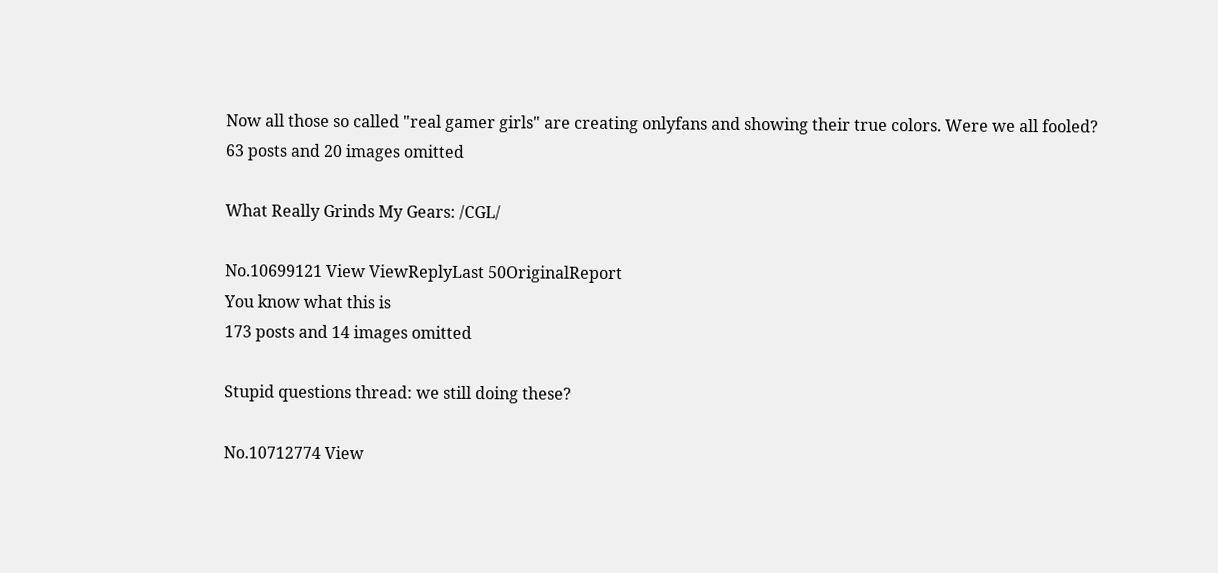Now all those so called "real gamer girls" are creating onlyfans and showing their true colors. Were we all fooled?
63 posts and 20 images omitted

What Really Grinds My Gears: /CGL/

No.10699121 View ViewReplyLast 50OriginalReport
You know what this is
173 posts and 14 images omitted

Stupid questions thread: we still doing these?

No.10712774 View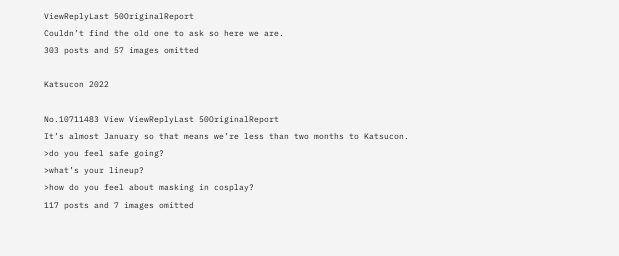ViewReplyLast 50OriginalReport
Couldn’t find the old one to ask so here we are.
303 posts and 57 images omitted

Katsucon 2022

No.10711483 View ViewReplyLast 50OriginalReport
It’s almost January so that means we’re less than two months to Katsucon.
>do you feel safe going?
>what’s your lineup?
>how do you feel about masking in cosplay?
117 posts and 7 images omitted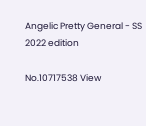Angelic Pretty General - SS 2022 edition

No.10717538 View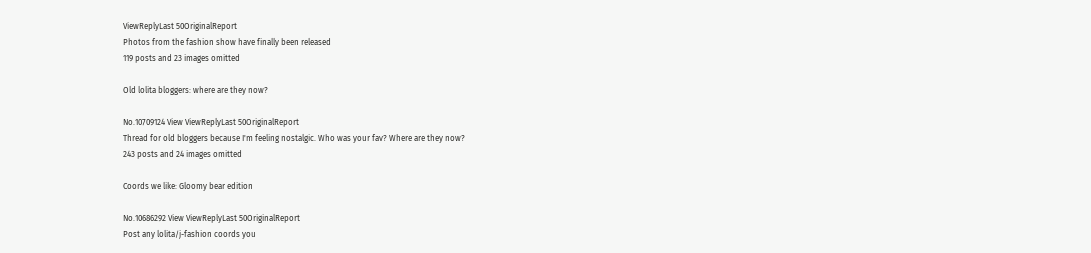ViewReplyLast 50OriginalReport
Photos from the fashion show have finally been released
119 posts and 23 images omitted

Old lolita bloggers: where are they now?

No.10709124 View ViewReplyLast 50OriginalReport
Thread for old bloggers because I'm feeling nostalgic. Who was your fav? Where are they now?
243 posts and 24 images omitted

Coords we like: Gloomy bear edition

No.10686292 View ViewReplyLast 50OriginalReport
Post any lolita/j-fashion coords you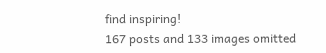find inspiring!
167 posts and 133 images omitted